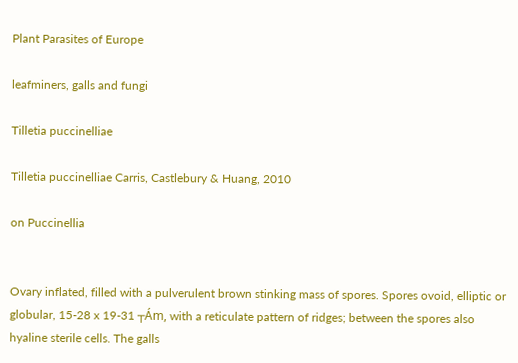Plant Parasites of Europe

leafminers, galls and fungi

Tilletia puccinelliae

Tilletia puccinelliae Carris, Castlebury & Huang, 2010

on Puccinellia


Ovary inflated, filled with a pulverulent brown stinking mass of spores. Spores ovoid, elliptic or globular, 15-28 x 19-31 ┬Ám, with a reticulate pattern of ridges; between the spores also hyaline sterile cells. The galls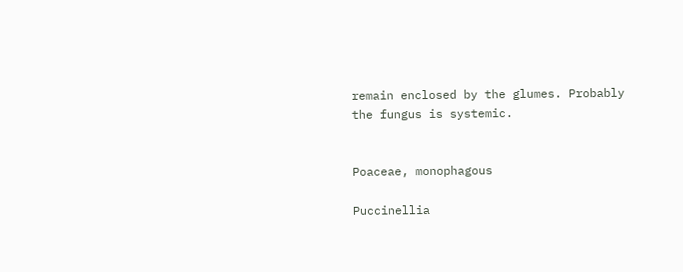remain enclosed by the glumes. Probably the fungus is systemic.


Poaceae, monophagous

Puccinellia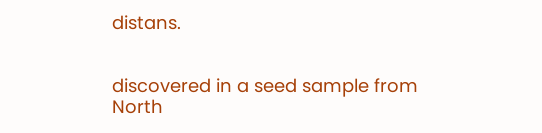distans.


discovered in a seed sample from North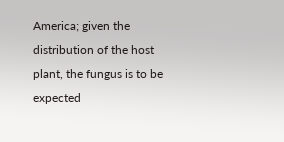America; given the distribution of the host plant, the fungus is to be expected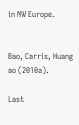in NW Europe.


Bao, Carris, Huang ao (2010a).

Last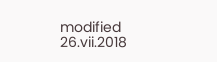modified 26.vii.2018